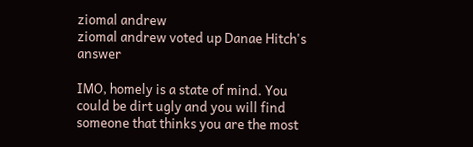ziomal andrew
ziomal andrew voted up Danae Hitch's answer

IMO, homely is a state of mind. You could be dirt ugly and you will find someone that thinks you are the most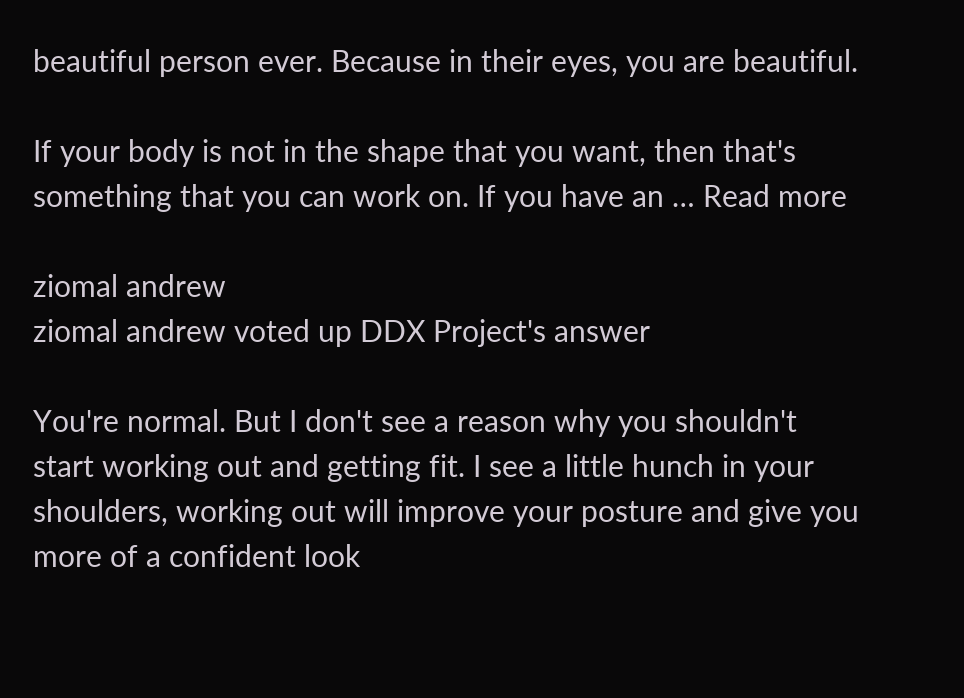beautiful person ever. Because in their eyes, you are beautiful.

If your body is not in the shape that you want, then that's something that you can work on. If you have an … Read more

ziomal andrew
ziomal andrew voted up DDX Project's answer

You're normal. But I don't see a reason why you shouldn't start working out and getting fit. I see a little hunch in your shoulders, working out will improve your posture and give you more of a confident look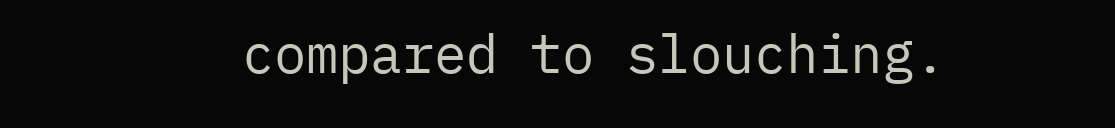compared to slouching.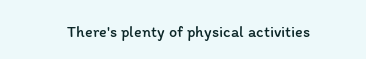There's plenty of physical activities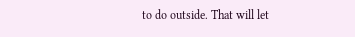to do outside. That will let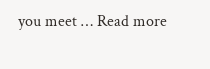you meet … Read more